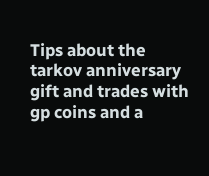Tips about the tarkov anniversary gift and trades with gp coins and a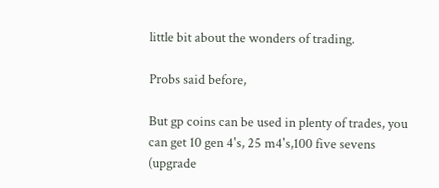little bit about the wonders of trading.

Probs said before,

But gp coins can be used in plenty of trades, you can get 10 gen 4's, 25 m4's,100 five sevens (upgrade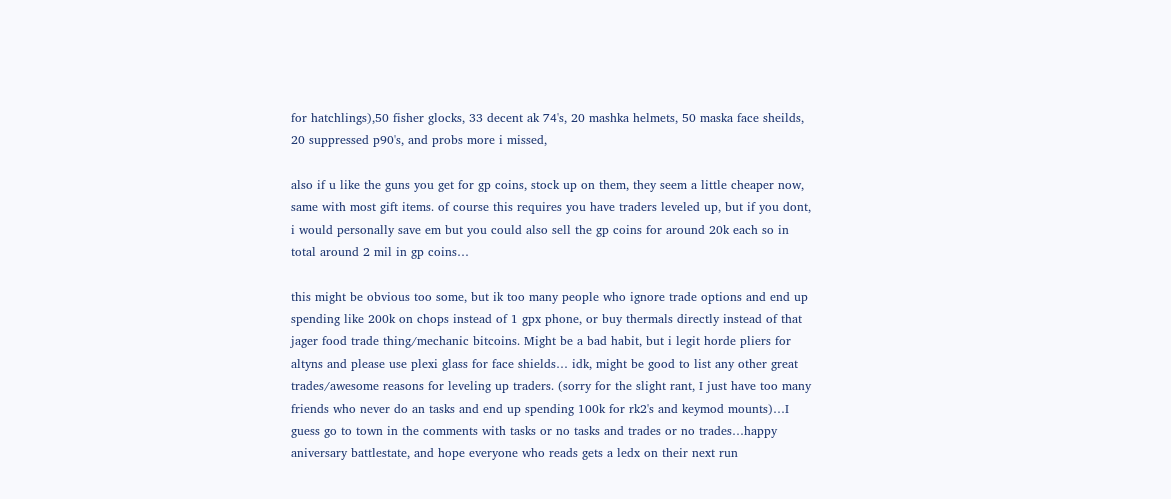for hatchlings),50 fisher glocks, 33 decent ak 74's, 20 mashka helmets, 50 maska face sheilds, 20 suppressed p90's, and probs more i missed,

also if u like the guns you get for gp coins, stock up on them, they seem a little cheaper now, same with most gift items. of course this requires you have traders leveled up, but if you dont, i would personally save em but you could also sell the gp coins for around 20k each so in total around 2 mil in gp coins…

this might be obvious too some, but ik too many people who ignore trade options and end up spending like 200k on chops instead of 1 gpx phone, or buy thermals directly instead of that jager food trade thing/mechanic bitcoins. Might be a bad habit, but i legit horde pliers for altyns and please use plexi glass for face shields… idk, might be good to list any other great trades/awesome reasons for leveling up traders. (sorry for the slight rant, I just have too many friends who never do an tasks and end up spending 100k for rk2's and keymod mounts)…I guess go to town in the comments with tasks or no tasks and trades or no trades…happy aniversary battlestate, and hope everyone who reads gets a ledx on their next run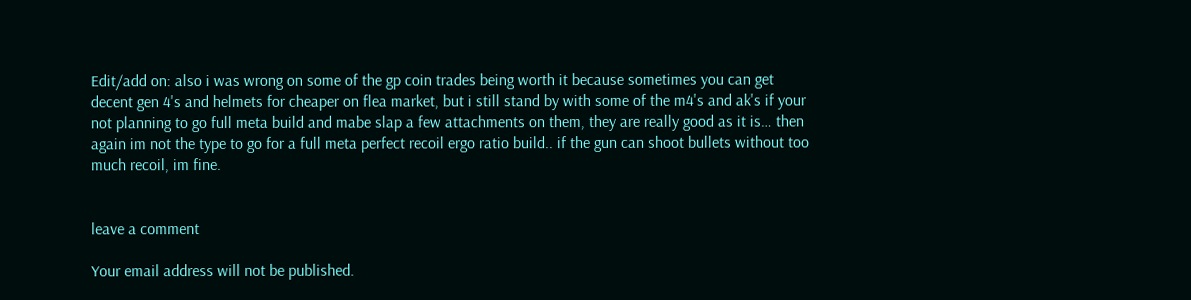Edit/add on: also i was wrong on some of the gp coin trades being worth it because sometimes you can get decent gen 4's and helmets for cheaper on flea market, but i still stand by with some of the m4's and ak's if your not planning to go full meta build and mabe slap a few attachments on them, they are really good as it is… then again im not the type to go for a full meta perfect recoil ergo ratio build.. if the gun can shoot bullets without too much recoil, im fine.


leave a comment

Your email address will not be published.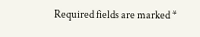Required fields are marked *